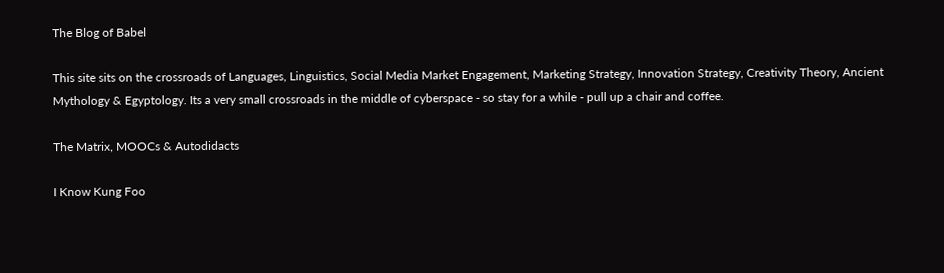The Blog of Babel

This site sits on the crossroads of Languages, Linguistics, Social Media Market Engagement, Marketing Strategy, Innovation Strategy, Creativity Theory, Ancient Mythology & Egyptology. Its a very small crossroads in the middle of cyberspace - so stay for a while - pull up a chair and coffee.

The Matrix, MOOCs & Autodidacts

I Know Kung Foo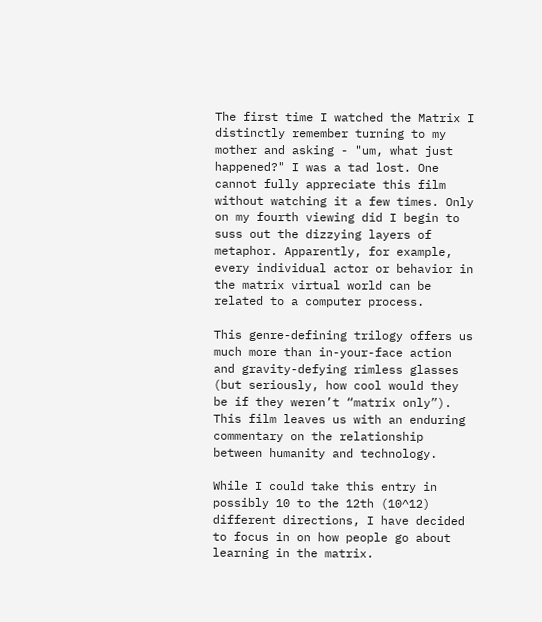The first time I watched the Matrix I distinctly remember turning to my mother and asking - "um, what just happened?" I was a tad lost. One cannot fully appreciate this film without watching it a few times. Only on my fourth viewing did I begin to suss out the dizzying layers of metaphor. Apparently, for example, every individual actor or behavior in the matrix virtual world can be related to a computer process.

This genre-defining trilogy offers us much more than in-your-face action and gravity-defying rimless glasses (but seriously, how cool would they be if they weren’t “matrix only”). This film leaves us with an enduring commentary on the relationship between humanity and technology.

While I could take this entry in possibly 10 to the 12th (10^12) different directions, I have decided to focus in on how people go about learning in the matrix.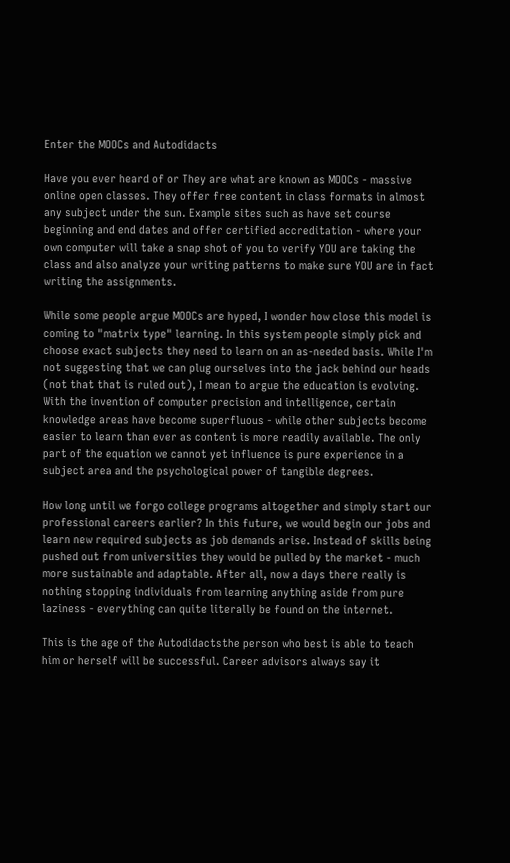Enter the MOOCs and Autodidacts

Have you ever heard of or They are what are known as MOOCs - massive online open classes. They offer free content in class formats in almost any subject under the sun. Example sites such as have set course beginning and end dates and offer certified accreditation - where your own computer will take a snap shot of you to verify YOU are taking the class and also analyze your writing patterns to make sure YOU are in fact writing the assignments.

While some people argue MOOCs are hyped, I wonder how close this model is coming to "matrix type" learning. In this system people simply pick and choose exact subjects they need to learn on an as-needed basis. While I'm not suggesting that we can plug ourselves into the jack behind our heads (not that that is ruled out), I mean to argue the education is evolving. With the invention of computer precision and intelligence, certain knowledge areas have become superfluous - while other subjects become easier to learn than ever as content is more readily available. The only part of the equation we cannot yet influence is pure experience in a subject area and the psychological power of tangible degrees.

How long until we forgo college programs altogether and simply start our professional careers earlier? In this future, we would begin our jobs and learn new required subjects as job demands arise. Instead of skills being pushed out from universities they would be pulled by the market - much more sustainable and adaptable. After all, now a days there really is nothing stopping individuals from learning anything aside from pure laziness - everything can quite literally be found on the internet.

This is the age of the Autodidactsthe person who best is able to teach him or herself will be successful. Career advisors always say it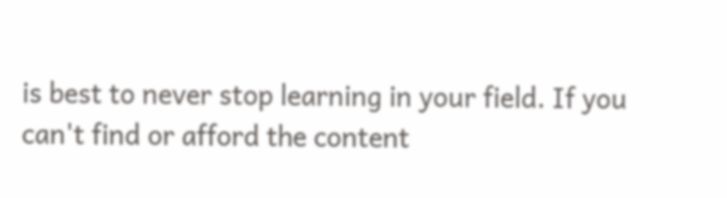is best to never stop learning in your field. If you can't find or afford the content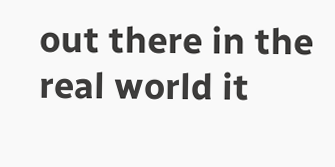out there in the real world it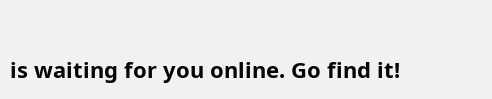is waiting for you online. Go find it!